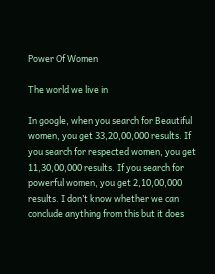Power Of Women

The world we live in

In google, when you search for Beautiful women, you get 33,20,00,000 results. If you search for respected women, you get 11,30,00,000 results. If you search for powerful women, you get 2,10,00,000 results. I don’t know whether we can conclude anything from this but it does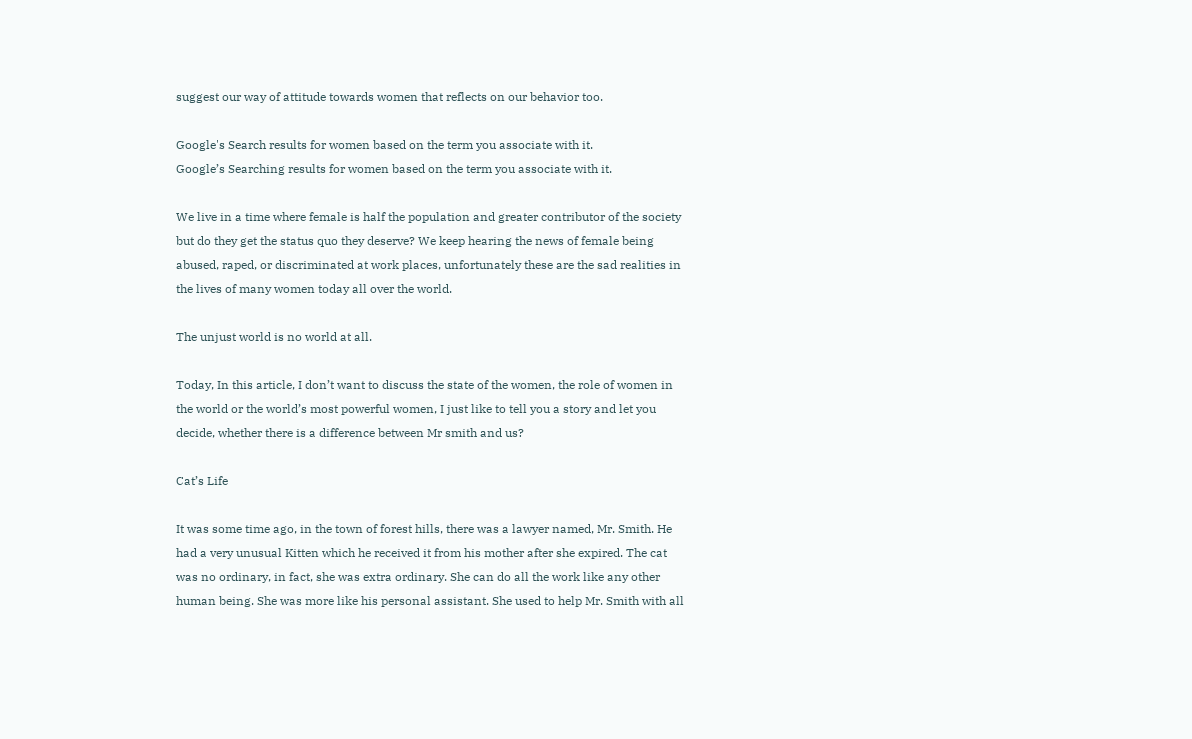suggest our way of attitude towards women that reflects on our behavior too.

Google's Search results for women based on the term you associate with it.
Google’s Searching results for women based on the term you associate with it.

We live in a time where female is half the population and greater contributor of the society but do they get the status quo they deserve? We keep hearing the news of female being abused, raped, or discriminated at work places, unfortunately these are the sad realities in the lives of many women today all over the world.

The unjust world is no world at all.

Today, In this article, I don’t want to discuss the state of the women, the role of women in the world or the world’s most powerful women, I just like to tell you a story and let you decide, whether there is a difference between Mr smith and us?

Cat’s Life

It was some time ago, in the town of forest hills, there was a lawyer named, Mr. Smith. He had a very unusual Kitten which he received it from his mother after she expired. The cat was no ordinary, in fact, she was extra ordinary. She can do all the work like any other human being. She was more like his personal assistant. She used to help Mr. Smith with all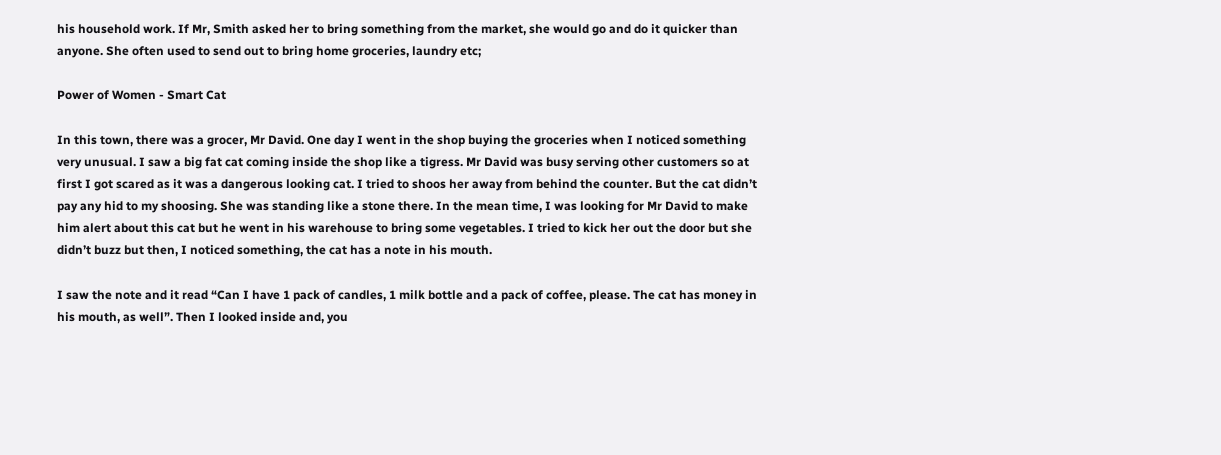his household work. If Mr, Smith asked her to bring something from the market, she would go and do it quicker than anyone. She often used to send out to bring home groceries, laundry etc;

Power of Women - Smart Cat

In this town, there was a grocer, Mr David. One day I went in the shop buying the groceries when I noticed something very unusual. I saw a big fat cat coming inside the shop like a tigress. Mr David was busy serving other customers so at first I got scared as it was a dangerous looking cat. I tried to shoos her away from behind the counter. But the cat didn’t pay any hid to my shoosing. She was standing like a stone there. In the mean time, I was looking for Mr David to make him alert about this cat but he went in his warehouse to bring some vegetables. I tried to kick her out the door but she didn’t buzz but then, I noticed something, the cat has a note in his mouth.

I saw the note and it read “Can I have 1 pack of candles, 1 milk bottle and a pack of coffee, please. The cat has money in his mouth, as well”. Then I looked inside and, you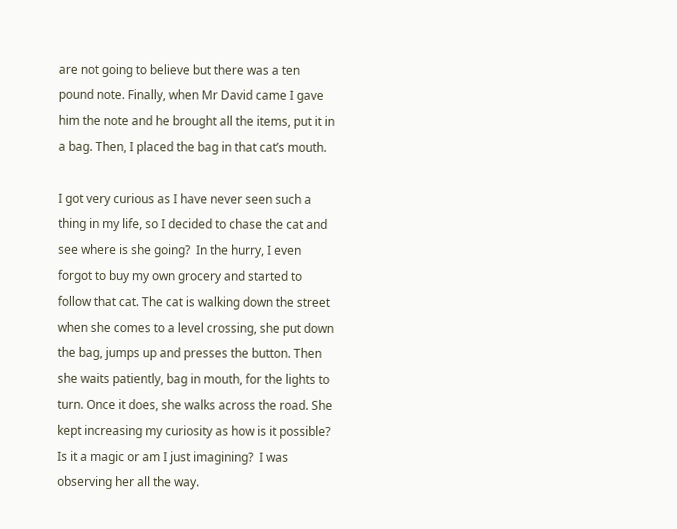are not going to believe but there was a ten pound note. Finally, when Mr David came I gave him the note and he brought all the items, put it in a bag. Then, I placed the bag in that cat’s mouth.

I got very curious as I have never seen such a thing in my life, so I decided to chase the cat and see where is she going?  In the hurry, I even forgot to buy my own grocery and started to follow that cat. The cat is walking down the street when she comes to a level crossing, she put down the bag, jumps up and presses the button. Then she waits patiently, bag in mouth, for the lights to turn. Once it does, she walks across the road. She kept increasing my curiosity as how is it possible? Is it a magic or am I just imagining?  I was observing her all the way.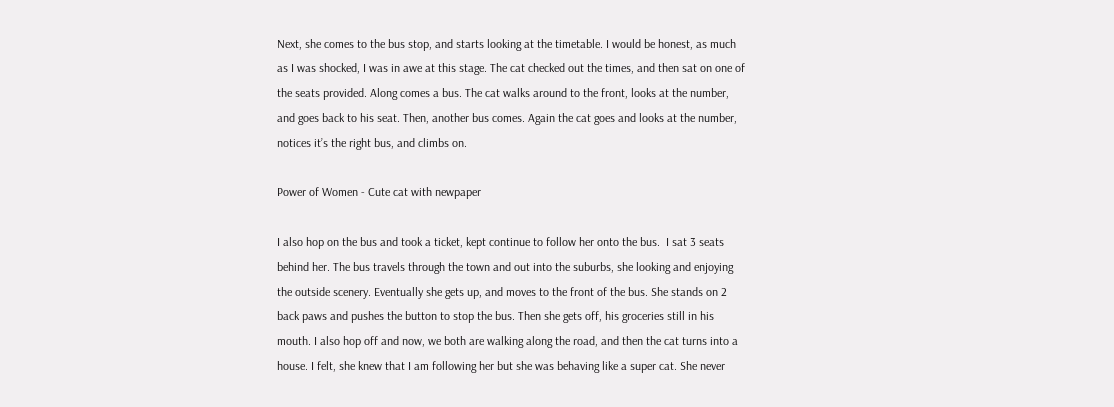Next, she comes to the bus stop, and starts looking at the timetable. I would be honest, as much as I was shocked, I was in awe at this stage. The cat checked out the times, and then sat on one of the seats provided. Along comes a bus. The cat walks around to the front, looks at the number, and goes back to his seat. Then, another bus comes. Again the cat goes and looks at the number, notices it’s the right bus, and climbs on.

Power of Women - Cute cat with newpaper

I also hop on the bus and took a ticket, kept continue to follow her onto the bus.  I sat 3 seats behind her. The bus travels through the town and out into the suburbs, she looking and enjoying the outside scenery. Eventually she gets up, and moves to the front of the bus. She stands on 2 back paws and pushes the button to stop the bus. Then she gets off, his groceries still in his mouth. I also hop off and now, we both are walking along the road, and then the cat turns into a house. I felt, she knew that I am following her but she was behaving like a super cat. She never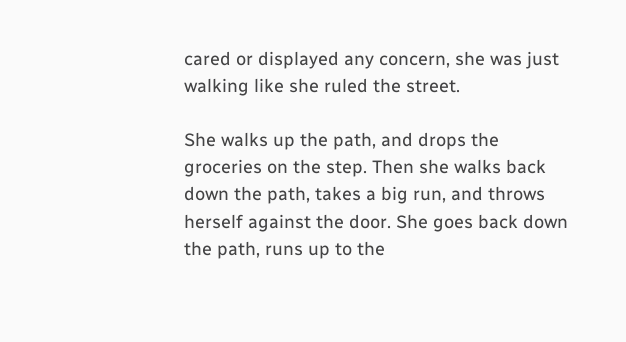cared or displayed any concern, she was just walking like she ruled the street.

She walks up the path, and drops the groceries on the step. Then she walks back down the path, takes a big run, and throws herself against the door. She goes back down the path, runs up to the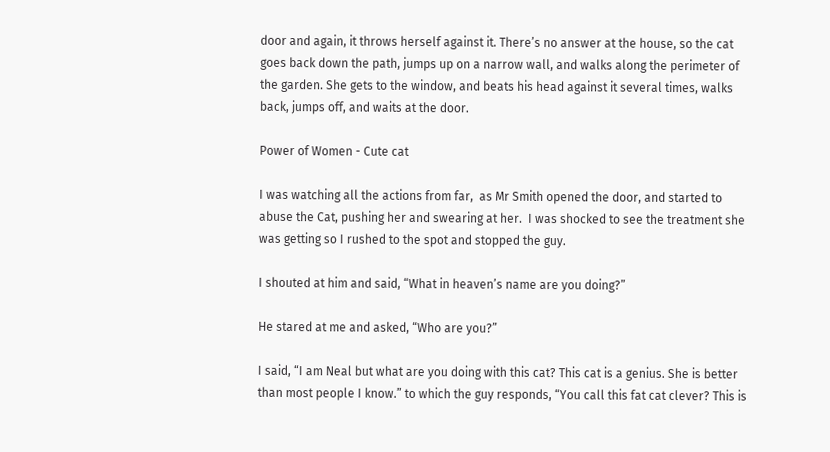door and again, it throws herself against it. There’s no answer at the house, so the cat goes back down the path, jumps up on a narrow wall, and walks along the perimeter of the garden. She gets to the window, and beats his head against it several times, walks back, jumps off, and waits at the door.

Power of Women - Cute cat

I was watching all the actions from far,  as Mr Smith opened the door, and started to abuse the Cat, pushing her and swearing at her.  I was shocked to see the treatment she was getting so I rushed to the spot and stopped the guy.

I shouted at him and said, “What in heaven’s name are you doing?”

He stared at me and asked, “Who are you?”

I said, “I am Neal but what are you doing with this cat? This cat is a genius. She is better than most people I know.” to which the guy responds, “You call this fat cat clever? This is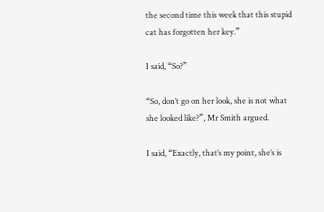the second time this week that this stupid cat has forgotten her key.”

I said, “So?”

“So, don’t go on her look, she is not what she looked like?”, Mr Smith argued.

I said, “Exactly, that’s my point, she’s is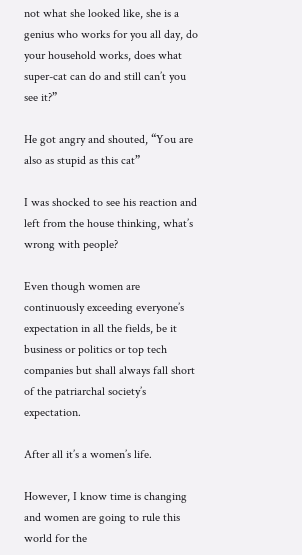not what she looked like, she is a genius who works for you all day, do your household works, does what super-cat can do and still can’t you see it?”

He got angry and shouted, “You are also as stupid as this cat”

I was shocked to see his reaction and left from the house thinking, what’s wrong with people?

Even though women are continuously exceeding everyone’s expectation in all the fields, be it business or politics or top tech companies but shall always fall short of the patriarchal society’s expectation.

After all it’s a women’s life.

However, I know time is changing and women are going to rule this world for the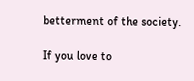betterment of the society.

If you love to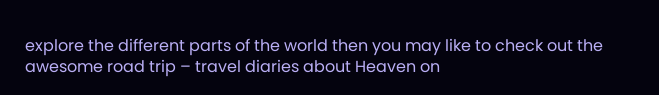explore the different parts of the world then you may like to check out the awesome road trip – travel diaries about Heaven on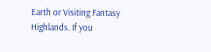Earth or Visiting Fantasy Highlands. If you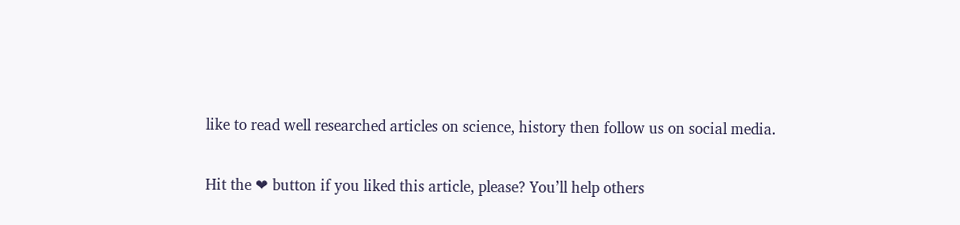like to read well researched articles on science, history then follow us on social media.

Hit the ❤ button if you liked this article, please? You’ll help others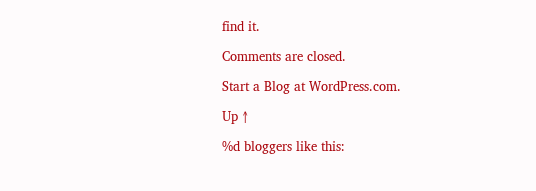find it.

Comments are closed.

Start a Blog at WordPress.com.

Up ↑

%d bloggers like this: